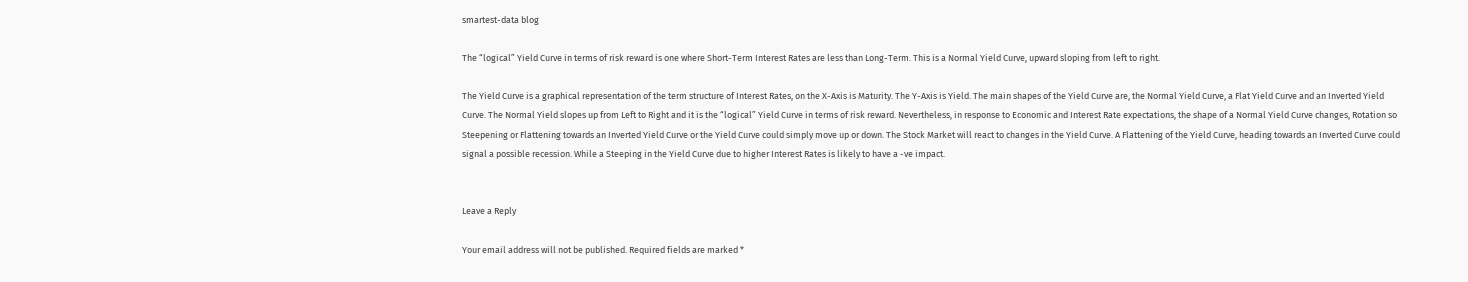smartest-data blog

The “logical” Yield Curve in terms of risk reward is one where Short-Term Interest Rates are less than Long-Term. This is a Normal Yield Curve, upward sloping from left to right.

The Yield Curve is a graphical representation of the term structure of Interest Rates, on the X-Axis is Maturity. The Y-Axis is Yield. The main shapes of the Yield Curve are, the Normal Yield Curve, a Flat Yield Curve and an Inverted Yield Curve. The Normal Yield slopes up from Left to Right and it is the “logical” Yield Curve in terms of risk reward. Nevertheless, in response to Economic and Interest Rate expectations, the shape of a Normal Yield Curve changes, Rotation so Steepening or Flattening towards an Inverted Yield Curve or the Yield Curve could simply move up or down. The Stock Market will react to changes in the Yield Curve. A Flattening of the Yield Curve, heading towards an Inverted Curve could signal a possible recession. While a Steeping in the Yield Curve due to higher Interest Rates is likely to have a -ve impact.


Leave a Reply

Your email address will not be published. Required fields are marked *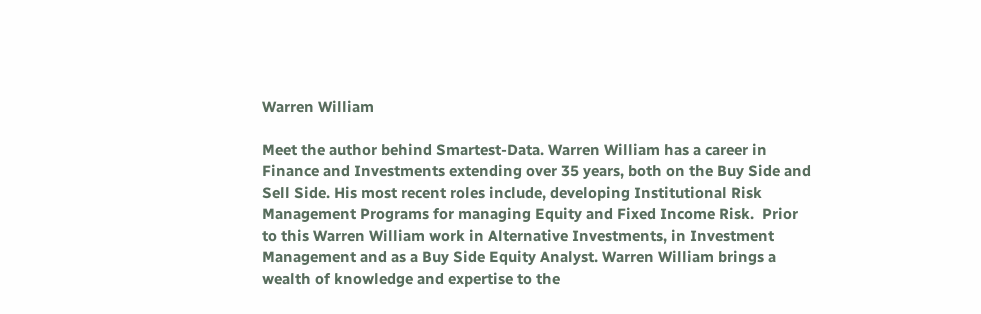Warren William

Meet the author behind Smartest-Data. Warren William has a career in Finance and Investments extending over 35 years, both on the Buy Side and Sell Side. His most recent roles include, developing Institutional Risk Management Programs for managing Equity and Fixed Income Risk.  Prior to this Warren William work in Alternative Investments, in Investment Management and as a Buy Side Equity Analyst. Warren William brings a wealth of knowledge and expertise to the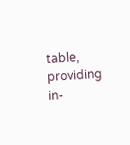table, providing in-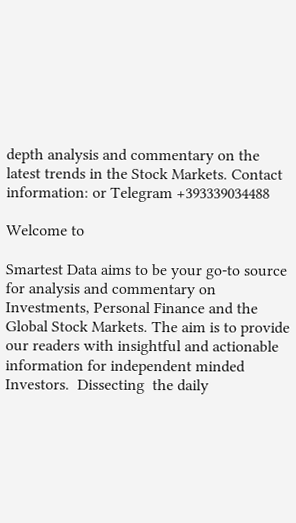depth analysis and commentary on the latest trends in the Stock Markets. Contact information: or Telegram +393339034488

Welcome to

Smartest Data aims to be your go-to source for analysis and commentary on Investments, Personal Finance and the Global Stock Markets. The aim is to provide our readers with insightful and actionable information for independent minded Investors.  Dissecting  the daily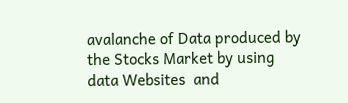avalanche of Data produced by the Stocks Market by using data Websites  and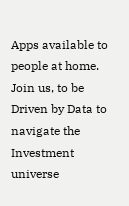Apps available to people at home. Join us, to be Driven by Data to navigate the Investment universe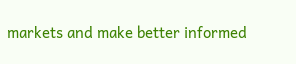markets and make better informed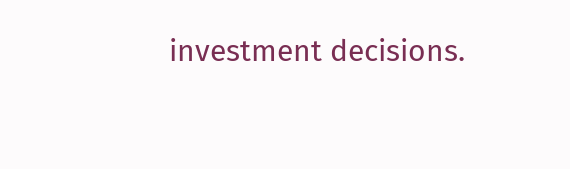investment decisions.